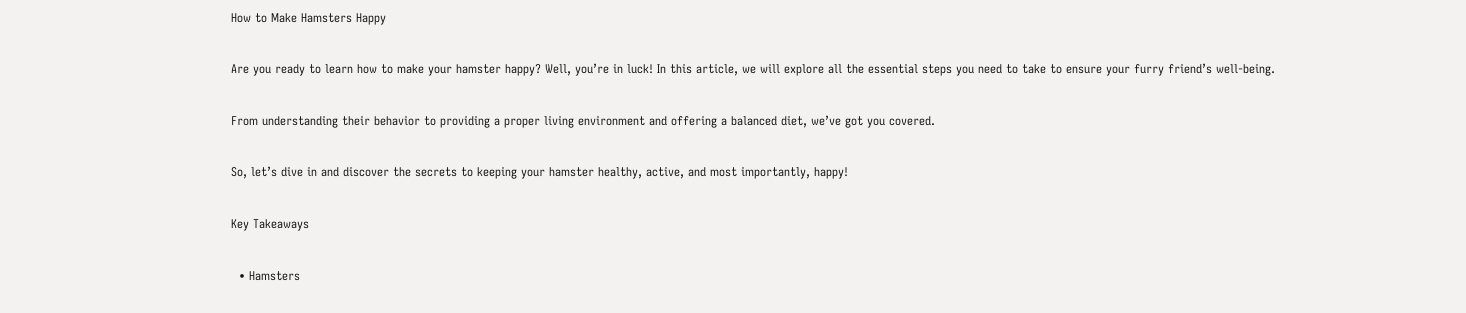How to Make Hamsters Happy

Are you ready to learn how to make your hamster happy? Well, you’re in luck! In this article, we will explore all the essential steps you need to take to ensure your furry friend’s well-being.

From understanding their behavior to providing a proper living environment and offering a balanced diet, we’ve got you covered.

So, let’s dive in and discover the secrets to keeping your hamster healthy, active, and most importantly, happy!

Key Takeaways

  • Hamsters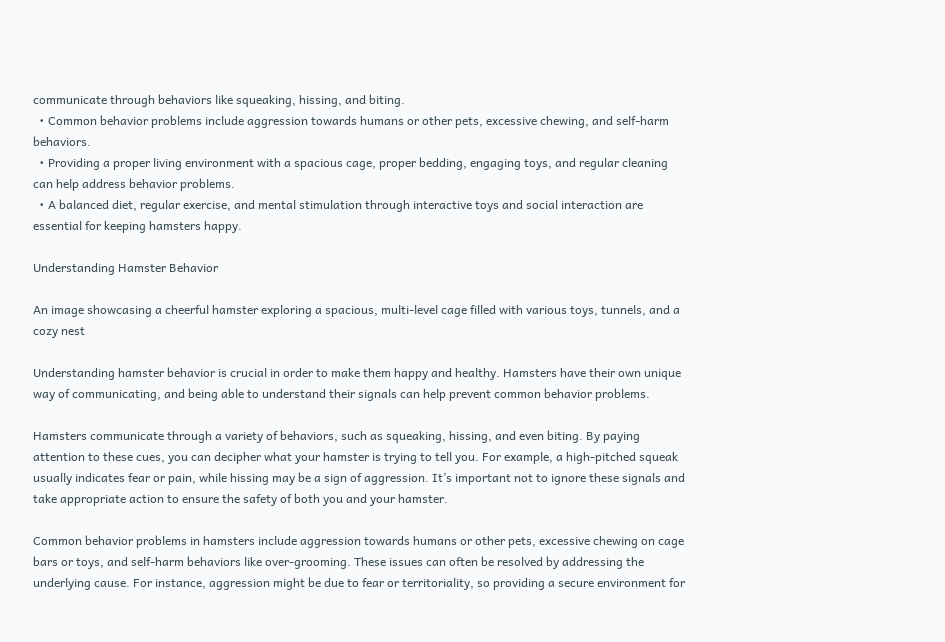communicate through behaviors like squeaking, hissing, and biting.
  • Common behavior problems include aggression towards humans or other pets, excessive chewing, and self-harm behaviors.
  • Providing a proper living environment with a spacious cage, proper bedding, engaging toys, and regular cleaning can help address behavior problems.
  • A balanced diet, regular exercise, and mental stimulation through interactive toys and social interaction are essential for keeping hamsters happy.

Understanding Hamster Behavior

An image showcasing a cheerful hamster exploring a spacious, multi-level cage filled with various toys, tunnels, and a cozy nest

Understanding hamster behavior is crucial in order to make them happy and healthy. Hamsters have their own unique way of communicating, and being able to understand their signals can help prevent common behavior problems.

Hamsters communicate through a variety of behaviors, such as squeaking, hissing, and even biting. By paying attention to these cues, you can decipher what your hamster is trying to tell you. For example, a high-pitched squeak usually indicates fear or pain, while hissing may be a sign of aggression. It’s important not to ignore these signals and take appropriate action to ensure the safety of both you and your hamster.

Common behavior problems in hamsters include aggression towards humans or other pets, excessive chewing on cage bars or toys, and self-harm behaviors like over-grooming. These issues can often be resolved by addressing the underlying cause. For instance, aggression might be due to fear or territoriality, so providing a secure environment for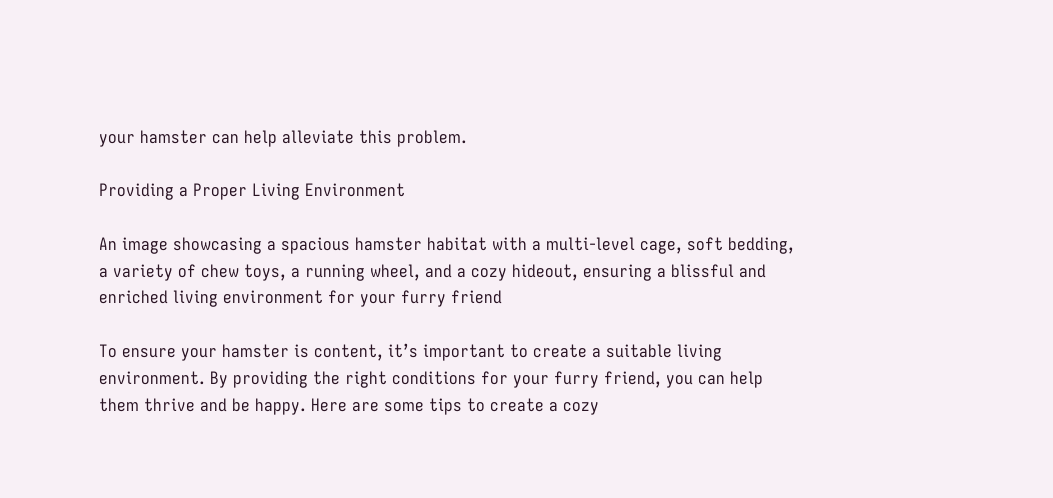your hamster can help alleviate this problem.

Providing a Proper Living Environment

An image showcasing a spacious hamster habitat with a multi-level cage, soft bedding, a variety of chew toys, a running wheel, and a cozy hideout, ensuring a blissful and enriched living environment for your furry friend

To ensure your hamster is content, it’s important to create a suitable living environment. By providing the right conditions for your furry friend, you can help them thrive and be happy. Here are some tips to create a cozy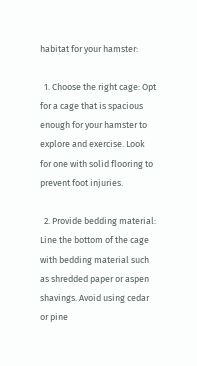habitat for your hamster:

  1. Choose the right cage: Opt for a cage that is spacious enough for your hamster to explore and exercise. Look for one with solid flooring to prevent foot injuries.

  2. Provide bedding material: Line the bottom of the cage with bedding material such as shredded paper or aspen shavings. Avoid using cedar or pine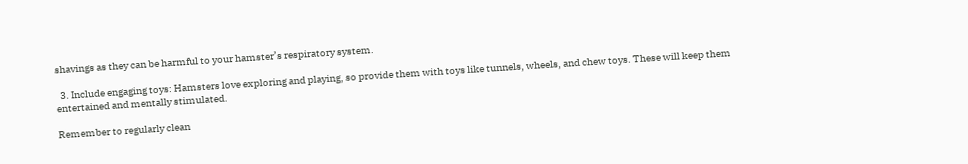shavings as they can be harmful to your hamster’s respiratory system.

  3. Include engaging toys: Hamsters love exploring and playing, so provide them with toys like tunnels, wheels, and chew toys. These will keep them entertained and mentally stimulated.

Remember to regularly clean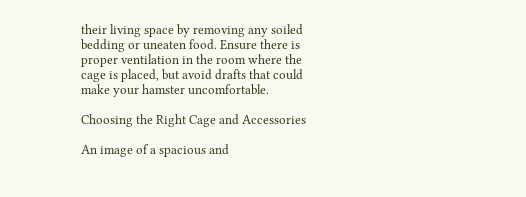their living space by removing any soiled bedding or uneaten food. Ensure there is proper ventilation in the room where the cage is placed, but avoid drafts that could make your hamster uncomfortable.

Choosing the Right Cage and Accessories

An image of a spacious and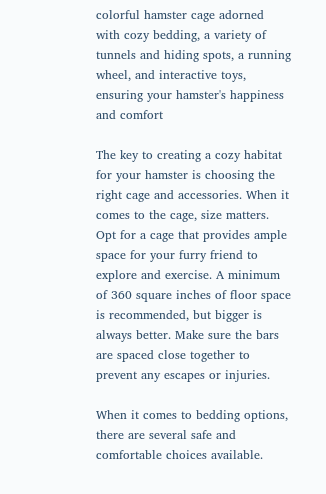colorful hamster cage adorned with cozy bedding, a variety of tunnels and hiding spots, a running wheel, and interactive toys, ensuring your hamster's happiness and comfort

The key to creating a cozy habitat for your hamster is choosing the right cage and accessories. When it comes to the cage, size matters. Opt for a cage that provides ample space for your furry friend to explore and exercise. A minimum of 360 square inches of floor space is recommended, but bigger is always better. Make sure the bars are spaced close together to prevent any escapes or injuries.

When it comes to bedding options, there are several safe and comfortable choices available.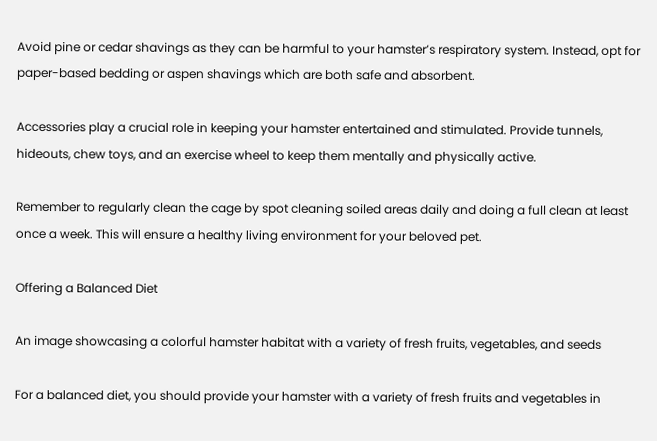Avoid pine or cedar shavings as they can be harmful to your hamster’s respiratory system. Instead, opt for paper-based bedding or aspen shavings which are both safe and absorbent.

Accessories play a crucial role in keeping your hamster entertained and stimulated. Provide tunnels, hideouts, chew toys, and an exercise wheel to keep them mentally and physically active.

Remember to regularly clean the cage by spot cleaning soiled areas daily and doing a full clean at least once a week. This will ensure a healthy living environment for your beloved pet.

Offering a Balanced Diet

An image showcasing a colorful hamster habitat with a variety of fresh fruits, vegetables, and seeds

For a balanced diet, you should provide your hamster with a variety of fresh fruits and vegetables in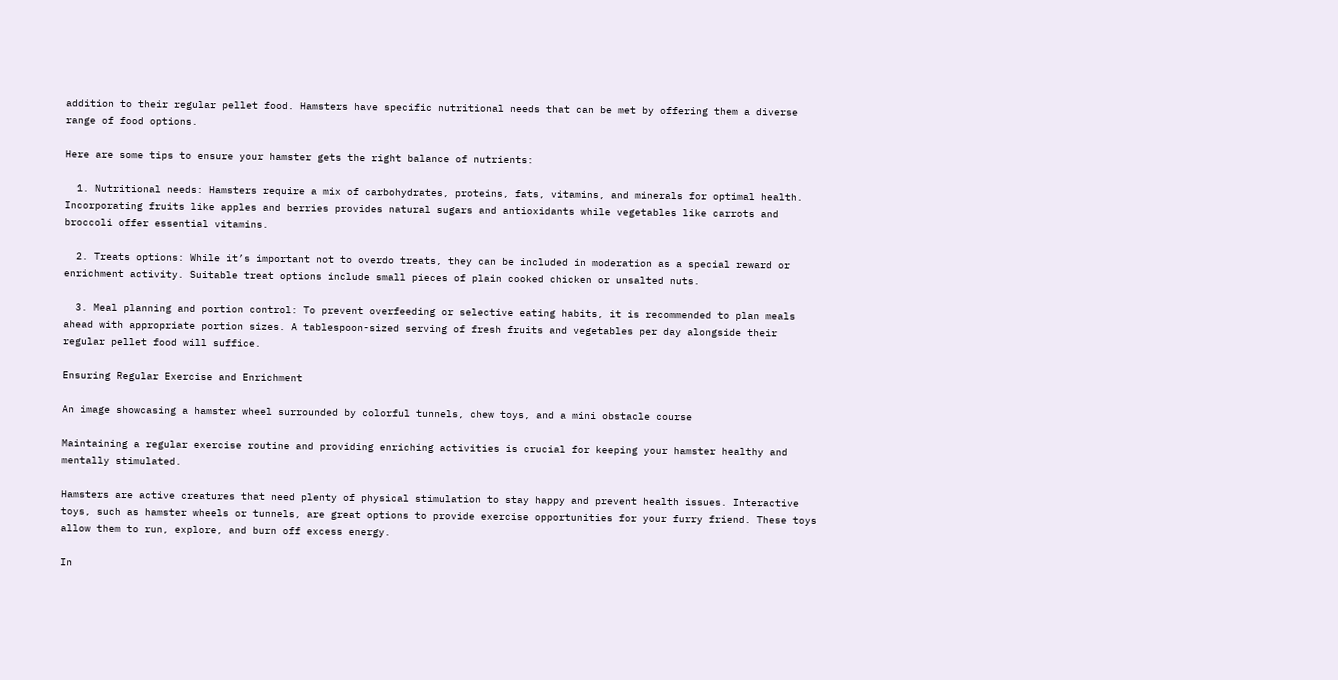addition to their regular pellet food. Hamsters have specific nutritional needs that can be met by offering them a diverse range of food options.

Here are some tips to ensure your hamster gets the right balance of nutrients:

  1. Nutritional needs: Hamsters require a mix of carbohydrates, proteins, fats, vitamins, and minerals for optimal health. Incorporating fruits like apples and berries provides natural sugars and antioxidants while vegetables like carrots and broccoli offer essential vitamins.

  2. Treats options: While it’s important not to overdo treats, they can be included in moderation as a special reward or enrichment activity. Suitable treat options include small pieces of plain cooked chicken or unsalted nuts.

  3. Meal planning and portion control: To prevent overfeeding or selective eating habits, it is recommended to plan meals ahead with appropriate portion sizes. A tablespoon-sized serving of fresh fruits and vegetables per day alongside their regular pellet food will suffice.

Ensuring Regular Exercise and Enrichment

An image showcasing a hamster wheel surrounded by colorful tunnels, chew toys, and a mini obstacle course

Maintaining a regular exercise routine and providing enriching activities is crucial for keeping your hamster healthy and mentally stimulated.

Hamsters are active creatures that need plenty of physical stimulation to stay happy and prevent health issues. Interactive toys, such as hamster wheels or tunnels, are great options to provide exercise opportunities for your furry friend. These toys allow them to run, explore, and burn off excess energy.

In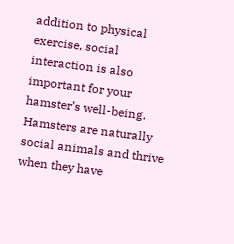addition to physical exercise, social interaction is also important for your hamster’s well-being. Hamsters are naturally social animals and thrive when they have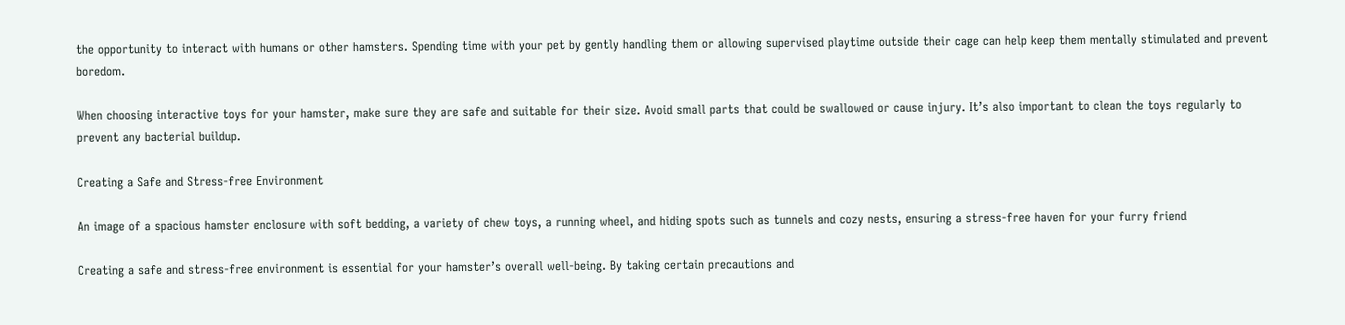the opportunity to interact with humans or other hamsters. Spending time with your pet by gently handling them or allowing supervised playtime outside their cage can help keep them mentally stimulated and prevent boredom.

When choosing interactive toys for your hamster, make sure they are safe and suitable for their size. Avoid small parts that could be swallowed or cause injury. It’s also important to clean the toys regularly to prevent any bacterial buildup.

Creating a Safe and Stress-free Environment

An image of a spacious hamster enclosure with soft bedding, a variety of chew toys, a running wheel, and hiding spots such as tunnels and cozy nests, ensuring a stress-free haven for your furry friend

Creating a safe and stress-free environment is essential for your hamster’s overall well-being. By taking certain precautions and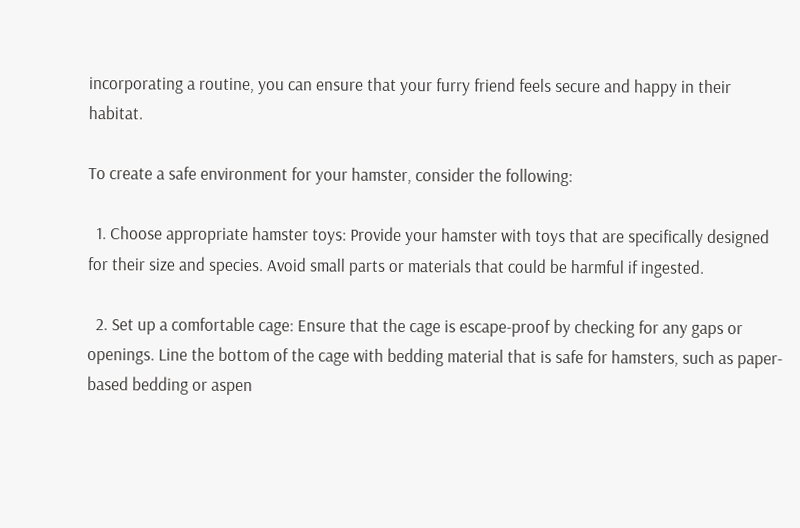incorporating a routine, you can ensure that your furry friend feels secure and happy in their habitat.

To create a safe environment for your hamster, consider the following:

  1. Choose appropriate hamster toys: Provide your hamster with toys that are specifically designed for their size and species. Avoid small parts or materials that could be harmful if ingested.

  2. Set up a comfortable cage: Ensure that the cage is escape-proof by checking for any gaps or openings. Line the bottom of the cage with bedding material that is safe for hamsters, such as paper-based bedding or aspen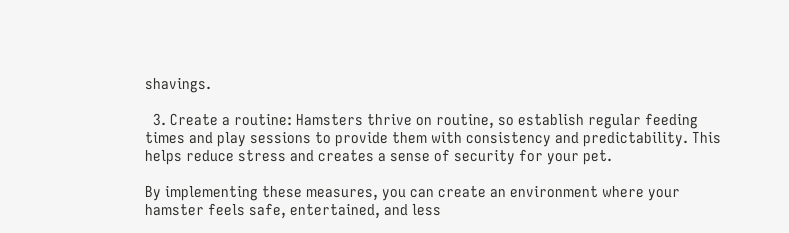shavings.

  3. Create a routine: Hamsters thrive on routine, so establish regular feeding times and play sessions to provide them with consistency and predictability. This helps reduce stress and creates a sense of security for your pet.

By implementing these measures, you can create an environment where your hamster feels safe, entertained, and less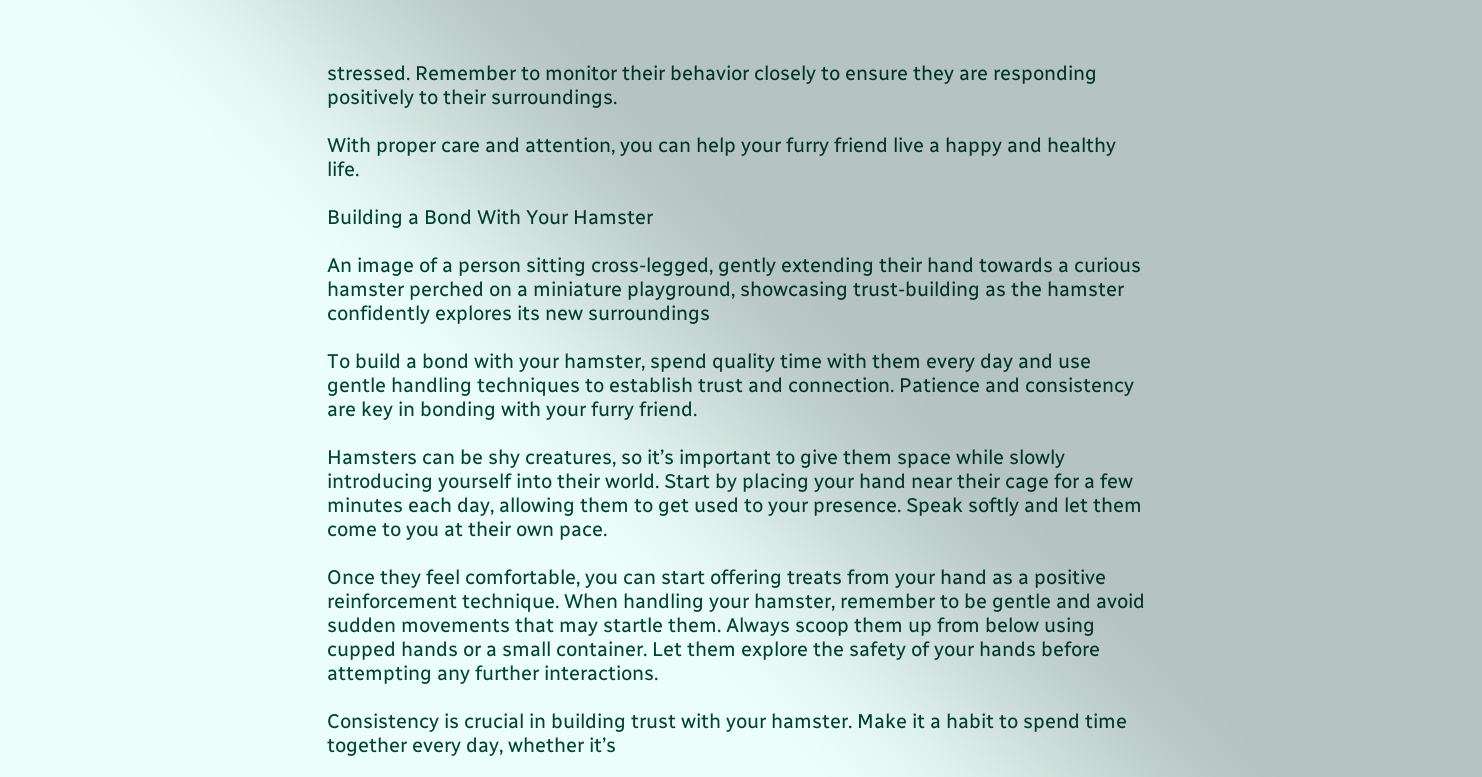stressed. Remember to monitor their behavior closely to ensure they are responding positively to their surroundings.

With proper care and attention, you can help your furry friend live a happy and healthy life.

Building a Bond With Your Hamster

An image of a person sitting cross-legged, gently extending their hand towards a curious hamster perched on a miniature playground, showcasing trust-building as the hamster confidently explores its new surroundings

To build a bond with your hamster, spend quality time with them every day and use gentle handling techniques to establish trust and connection. Patience and consistency are key in bonding with your furry friend.

Hamsters can be shy creatures, so it’s important to give them space while slowly introducing yourself into their world. Start by placing your hand near their cage for a few minutes each day, allowing them to get used to your presence. Speak softly and let them come to you at their own pace.

Once they feel comfortable, you can start offering treats from your hand as a positive reinforcement technique. When handling your hamster, remember to be gentle and avoid sudden movements that may startle them. Always scoop them up from below using cupped hands or a small container. Let them explore the safety of your hands before attempting any further interactions.

Consistency is crucial in building trust with your hamster. Make it a habit to spend time together every day, whether it’s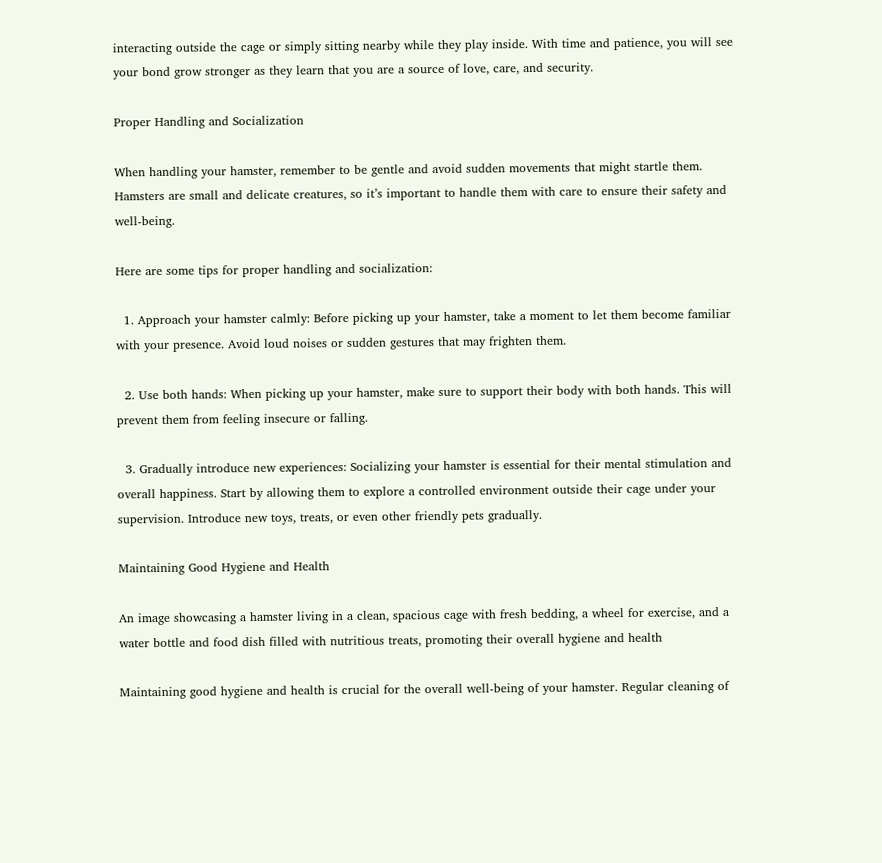interacting outside the cage or simply sitting nearby while they play inside. With time and patience, you will see your bond grow stronger as they learn that you are a source of love, care, and security.

Proper Handling and Socialization

When handling your hamster, remember to be gentle and avoid sudden movements that might startle them. Hamsters are small and delicate creatures, so it’s important to handle them with care to ensure their safety and well-being.

Here are some tips for proper handling and socialization:

  1. Approach your hamster calmly: Before picking up your hamster, take a moment to let them become familiar with your presence. Avoid loud noises or sudden gestures that may frighten them.

  2. Use both hands: When picking up your hamster, make sure to support their body with both hands. This will prevent them from feeling insecure or falling.

  3. Gradually introduce new experiences: Socializing your hamster is essential for their mental stimulation and overall happiness. Start by allowing them to explore a controlled environment outside their cage under your supervision. Introduce new toys, treats, or even other friendly pets gradually.

Maintaining Good Hygiene and Health

An image showcasing a hamster living in a clean, spacious cage with fresh bedding, a wheel for exercise, and a water bottle and food dish filled with nutritious treats, promoting their overall hygiene and health

Maintaining good hygiene and health is crucial for the overall well-being of your hamster. Regular cleaning of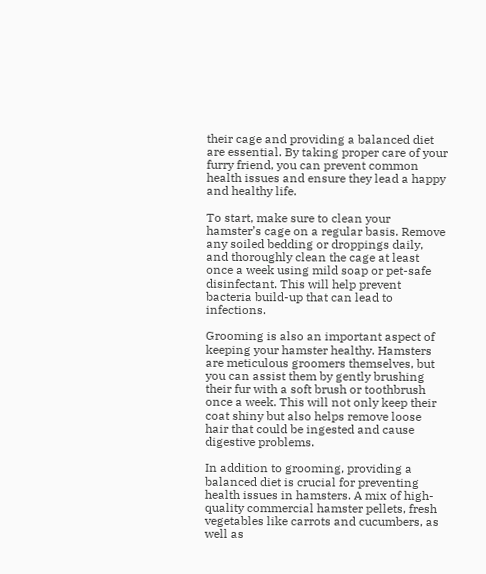their cage and providing a balanced diet are essential. By taking proper care of your furry friend, you can prevent common health issues and ensure they lead a happy and healthy life.

To start, make sure to clean your hamster’s cage on a regular basis. Remove any soiled bedding or droppings daily, and thoroughly clean the cage at least once a week using mild soap or pet-safe disinfectant. This will help prevent bacteria build-up that can lead to infections.

Grooming is also an important aspect of keeping your hamster healthy. Hamsters are meticulous groomers themselves, but you can assist them by gently brushing their fur with a soft brush or toothbrush once a week. This will not only keep their coat shiny but also helps remove loose hair that could be ingested and cause digestive problems.

In addition to grooming, providing a balanced diet is crucial for preventing health issues in hamsters. A mix of high-quality commercial hamster pellets, fresh vegetables like carrots and cucumbers, as well as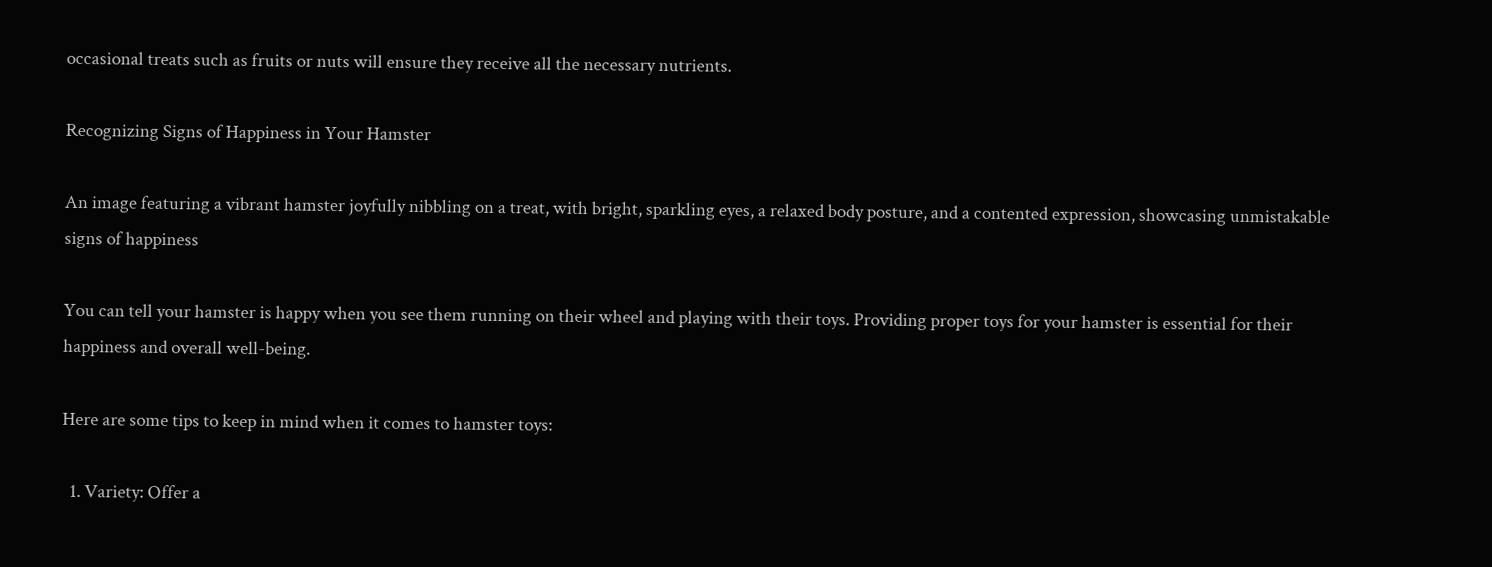occasional treats such as fruits or nuts will ensure they receive all the necessary nutrients.

Recognizing Signs of Happiness in Your Hamster

An image featuring a vibrant hamster joyfully nibbling on a treat, with bright, sparkling eyes, a relaxed body posture, and a contented expression, showcasing unmistakable signs of happiness

You can tell your hamster is happy when you see them running on their wheel and playing with their toys. Providing proper toys for your hamster is essential for their happiness and overall well-being.

Here are some tips to keep in mind when it comes to hamster toys:

  1. Variety: Offer a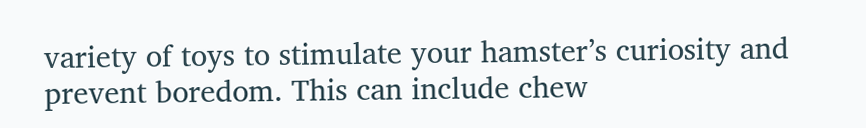variety of toys to stimulate your hamster’s curiosity and prevent boredom. This can include chew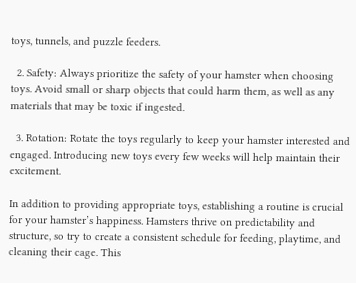toys, tunnels, and puzzle feeders.

  2. Safety: Always prioritize the safety of your hamster when choosing toys. Avoid small or sharp objects that could harm them, as well as any materials that may be toxic if ingested.

  3. Rotation: Rotate the toys regularly to keep your hamster interested and engaged. Introducing new toys every few weeks will help maintain their excitement.

In addition to providing appropriate toys, establishing a routine is crucial for your hamster’s happiness. Hamsters thrive on predictability and structure, so try to create a consistent schedule for feeding, playtime, and cleaning their cage. This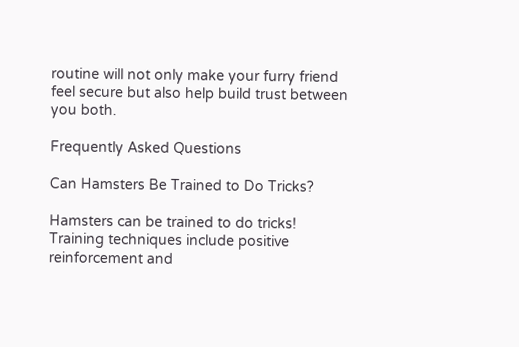routine will not only make your furry friend feel secure but also help build trust between you both.

Frequently Asked Questions

Can Hamsters Be Trained to Do Tricks?

Hamsters can be trained to do tricks! Training techniques include positive reinforcement and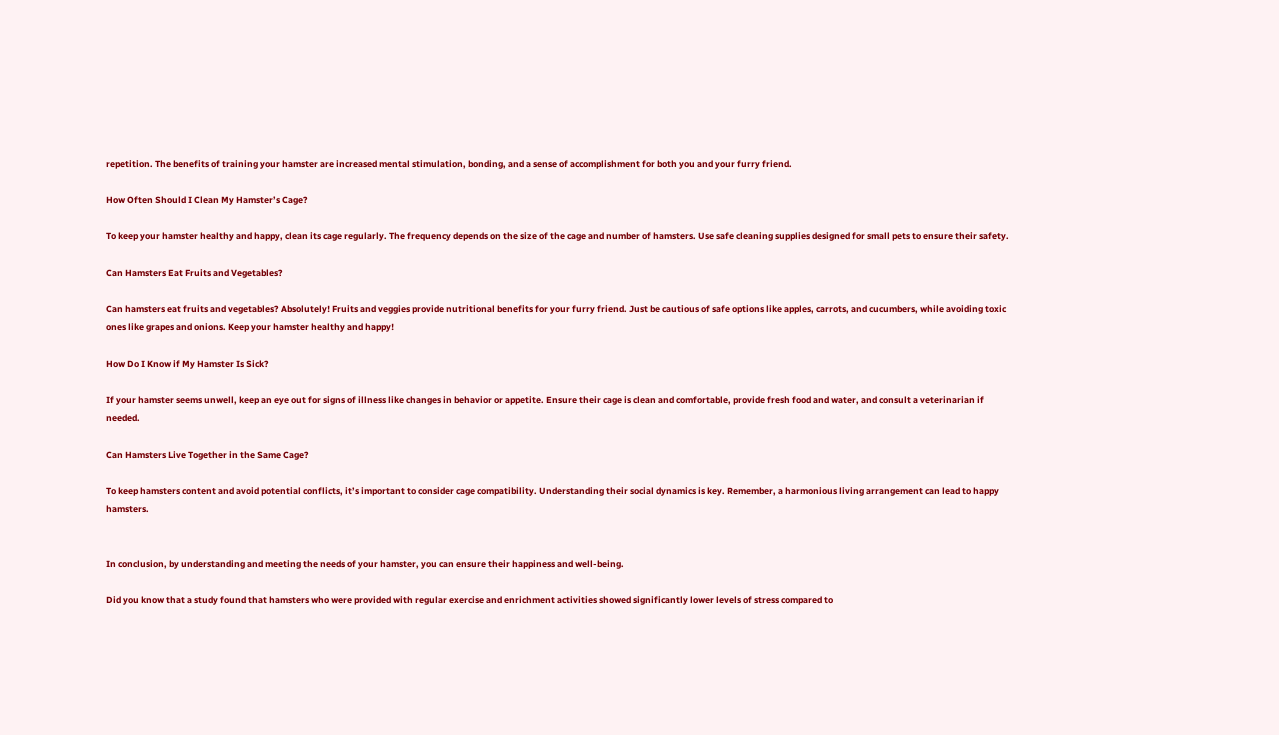repetition. The benefits of training your hamster are increased mental stimulation, bonding, and a sense of accomplishment for both you and your furry friend.

How Often Should I Clean My Hamster’s Cage?

To keep your hamster healthy and happy, clean its cage regularly. The frequency depends on the size of the cage and number of hamsters. Use safe cleaning supplies designed for small pets to ensure their safety.

Can Hamsters Eat Fruits and Vegetables?

Can hamsters eat fruits and vegetables? Absolutely! Fruits and veggies provide nutritional benefits for your furry friend. Just be cautious of safe options like apples, carrots, and cucumbers, while avoiding toxic ones like grapes and onions. Keep your hamster healthy and happy!

How Do I Know if My Hamster Is Sick?

If your hamster seems unwell, keep an eye out for signs of illness like changes in behavior or appetite. Ensure their cage is clean and comfortable, provide fresh food and water, and consult a veterinarian if needed.

Can Hamsters Live Together in the Same Cage?

To keep hamsters content and avoid potential conflicts, it’s important to consider cage compatibility. Understanding their social dynamics is key. Remember, a harmonious living arrangement can lead to happy hamsters.


In conclusion, by understanding and meeting the needs of your hamster, you can ensure their happiness and well-being.

Did you know that a study found that hamsters who were provided with regular exercise and enrichment activities showed significantly lower levels of stress compared to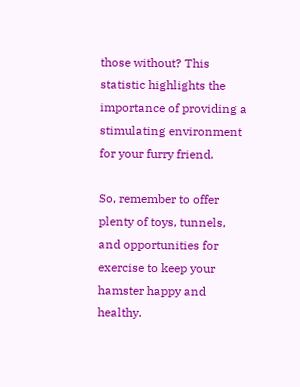those without? This statistic highlights the importance of providing a stimulating environment for your furry friend.

So, remember to offer plenty of toys, tunnels, and opportunities for exercise to keep your hamster happy and healthy.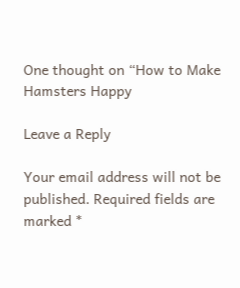One thought on “How to Make Hamsters Happy

Leave a Reply

Your email address will not be published. Required fields are marked *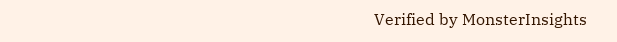Verified by MonsterInsights